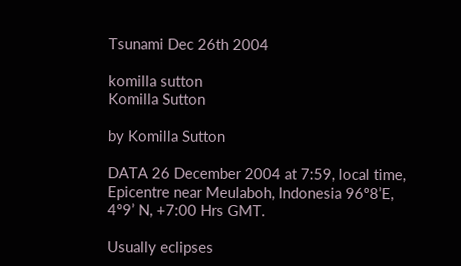Tsunami Dec 26th 2004

komilla sutton
Komilla Sutton

by Komilla Sutton

DATA 26 December 2004 at 7:59, local time, Epicentre near Meulaboh, Indonesia 96º8’E, 4º9’ N, +7:00 Hrs GMT.

Usually eclipses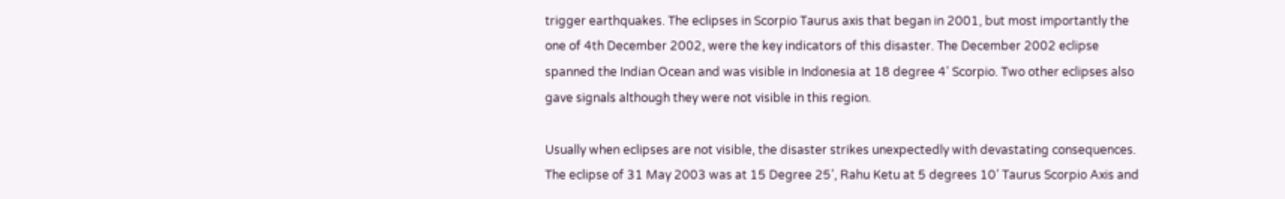trigger earthquakes. The eclipses in Scorpio Taurus axis that began in 2001, but most importantly the one of 4th December 2002, were the key indicators of this disaster. The December 2002 eclipse spanned the Indian Ocean and was visible in Indonesia at 18 degree 4’ Scorpio. Two other eclipses also gave signals although they were not visible in this region.

Usually when eclipses are not visible, the disaster strikes unexpectedly with devastating consequences. The eclipse of 31 May 2003 was at 15 Degree 25’, Rahu Ketu at 5 degrees 10’ Taurus Scorpio Axis and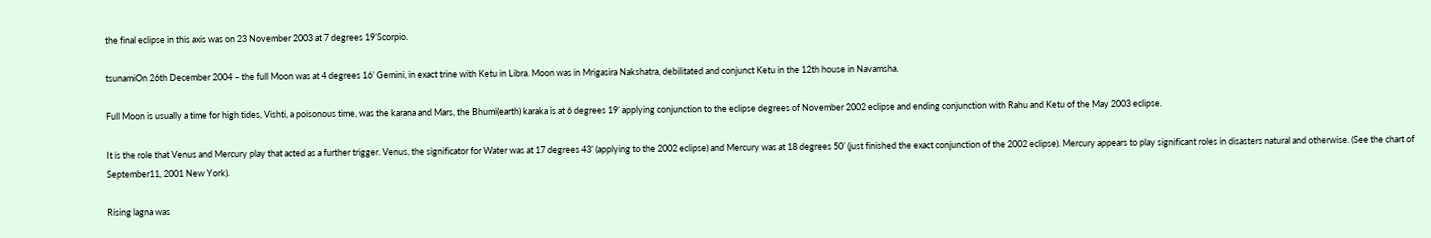the final eclipse in this axis was on 23 November 2003 at 7 degrees 19’Scorpio.

tsunamiOn 26th December 2004 – the full Moon was at 4 degrees 16’ Gemini, in exact trine with Ketu in Libra. Moon was in Mrigasira Nakshatra, debilitated and conjunct Ketu in the 12th house in Navamsha.

Full Moon is usually a time for high tides, Vishti, a poisonous time, was the karana and Mars, the Bhumi(earth) karaka is at 6 degrees 19’ applying conjunction to the eclipse degrees of November 2002 eclipse and ending conjunction with Rahu and Ketu of the May 2003 eclipse.

It is the role that Venus and Mercury play that acted as a further trigger. Venus, the significator for Water was at 17 degrees 43’ (applying to the 2002 eclipse) and Mercury was at 18 degrees 50’ (just finished the exact conjunction of the 2002 eclipse). Mercury appears to play significant roles in disasters natural and otherwise. (See the chart of September11, 2001 New York).

Rising lagna was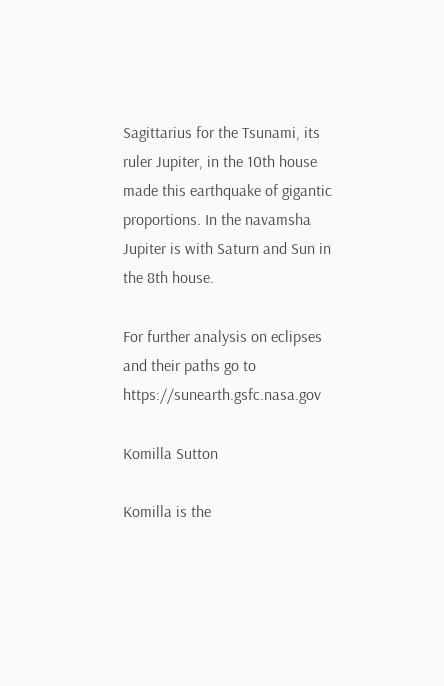Sagittarius for the Tsunami, its ruler Jupiter, in the 10th house made this earthquake of gigantic proportions. In the navamsha Jupiter is with Saturn and Sun in the 8th house.

For further analysis on eclipses and their paths go to https://sunearth.gsfc.nasa.gov

Komilla Sutton

Komilla is the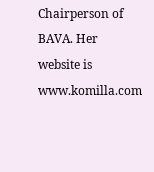Chairperson of BAVA. Her website is www.komilla.com